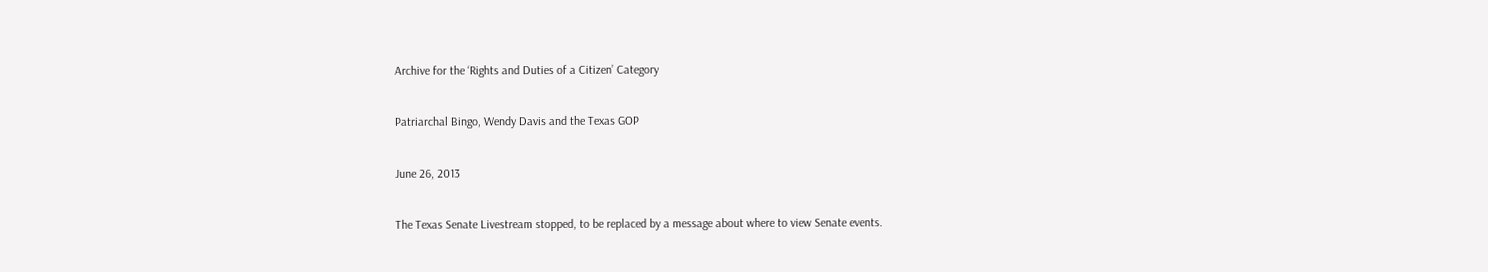Archive for the ‘Rights and Duties of a Citizen’ Category

Patriarchal Bingo, Wendy Davis and the Texas GOP

June 26, 2013

The Texas Senate Livestream stopped, to be replaced by a message about where to view Senate events.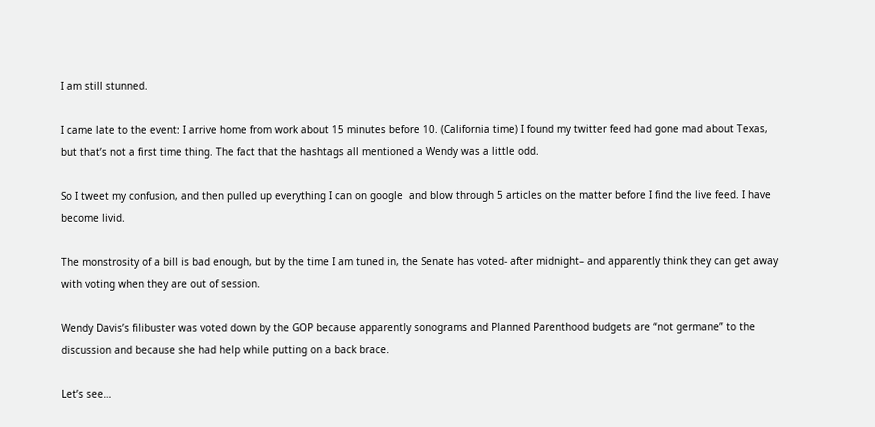I am still stunned.

I came late to the event: I arrive home from work about 15 minutes before 10. (California time) I found my twitter feed had gone mad about Texas, but that’s not a first time thing. The fact that the hashtags all mentioned a Wendy was a little odd.

So I tweet my confusion, and then pulled up everything I can on google  and blow through 5 articles on the matter before I find the live feed. I have become livid.

The monstrosity of a bill is bad enough, but by the time I am tuned in, the Senate has voted- after midnight– and apparently think they can get away with voting when they are out of session.

Wendy Davis’s filibuster was voted down by the GOP because apparently sonograms and Planned Parenthood budgets are “not germane” to the discussion and because she had help while putting on a back brace.

Let’s see…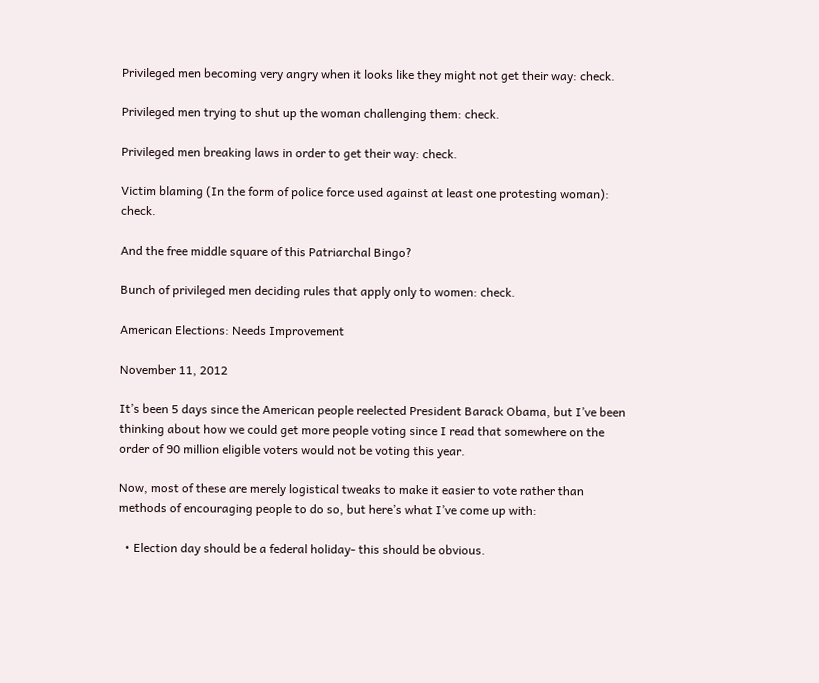Privileged men becoming very angry when it looks like they might not get their way: check.

Privileged men trying to shut up the woman challenging them: check.

Privileged men breaking laws in order to get their way: check.

Victim blaming (In the form of police force used against at least one protesting woman): check.

And the free middle square of this Patriarchal Bingo?

Bunch of privileged men deciding rules that apply only to women: check.

American Elections: Needs Improvement

November 11, 2012

It’s been 5 days since the American people reelected President Barack Obama, but I’ve been thinking about how we could get more people voting since I read that somewhere on the order of 90 million eligible voters would not be voting this year.

Now, most of these are merely logistical tweaks to make it easier to vote rather than methods of encouraging people to do so, but here’s what I’ve come up with:

  • Election day should be a federal holiday- this should be obvious.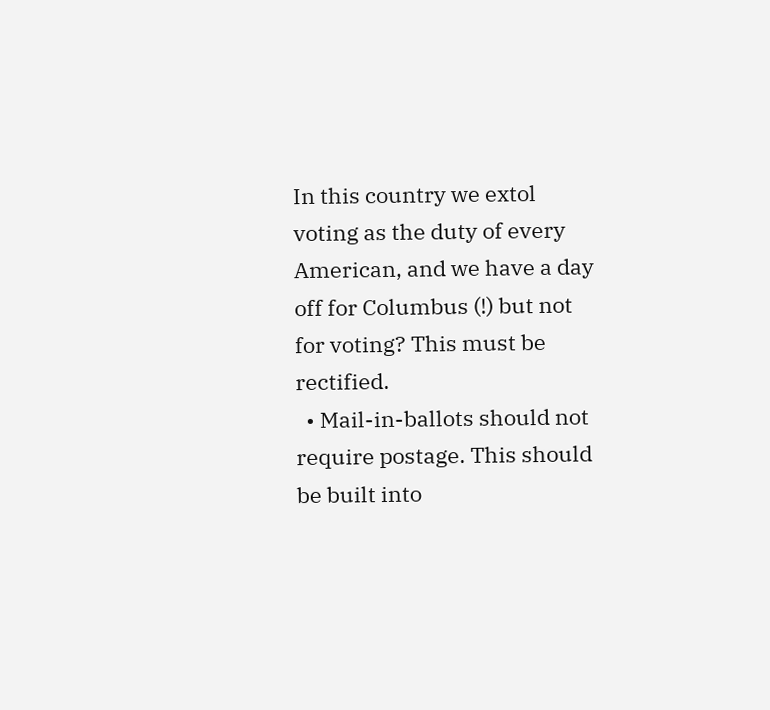In this country we extol voting as the duty of every American, and we have a day off for Columbus (!) but not for voting? This must be rectified.
  • Mail-in-ballots should not require postage. This should be built into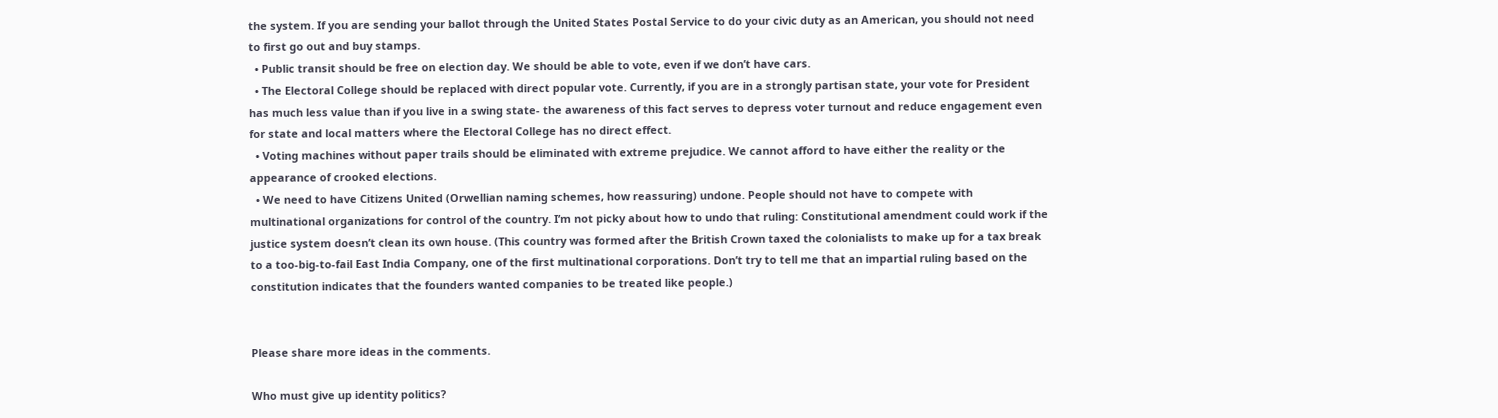the system. If you are sending your ballot through the United States Postal Service to do your civic duty as an American, you should not need to first go out and buy stamps.
  • Public transit should be free on election day. We should be able to vote, even if we don’t have cars.
  • The Electoral College should be replaced with direct popular vote. Currently, if you are in a strongly partisan state, your vote for President has much less value than if you live in a swing state- the awareness of this fact serves to depress voter turnout and reduce engagement even for state and local matters where the Electoral College has no direct effect.
  • Voting machines without paper trails should be eliminated with extreme prejudice. We cannot afford to have either the reality or the appearance of crooked elections.
  • We need to have Citizens United (Orwellian naming schemes, how reassuring) undone. People should not have to compete with multinational organizations for control of the country. I’m not picky about how to undo that ruling: Constitutional amendment could work if the justice system doesn’t clean its own house. (This country was formed after the British Crown taxed the colonialists to make up for a tax break to a too-big-to-fail East India Company, one of the first multinational corporations. Don’t try to tell me that an impartial ruling based on the constitution indicates that the founders wanted companies to be treated like people.)


Please share more ideas in the comments.

Who must give up identity politics?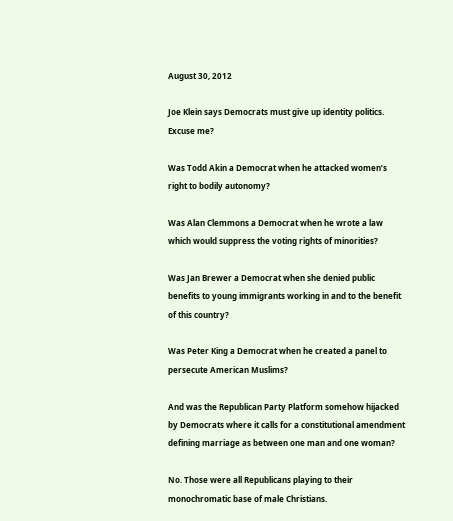August 30, 2012

Joe Klein says Democrats must give up identity politics. Excuse me?

Was Todd Akin a Democrat when he attacked women’s right to bodily autonomy?

Was Alan Clemmons a Democrat when he wrote a law which would suppress the voting rights of minorities?

Was Jan Brewer a Democrat when she denied public benefits to young immigrants working in and to the benefit of this country?

Was Peter King a Democrat when he created a panel to persecute American Muslims?

And was the Republican Party Platform somehow hijacked by Democrats where it calls for a constitutional amendment defining marriage as between one man and one woman?

No. Those were all Republicans playing to their monochromatic base of male Christians.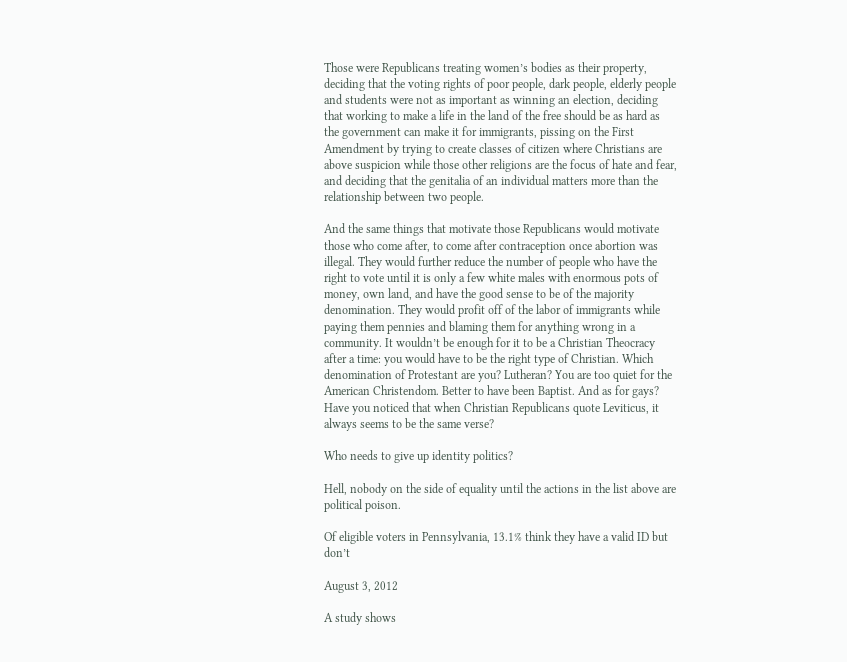Those were Republicans treating women’s bodies as their property, deciding that the voting rights of poor people, dark people, elderly people and students were not as important as winning an election, deciding that working to make a life in the land of the free should be as hard as the government can make it for immigrants, pissing on the First Amendment by trying to create classes of citizen where Christians are above suspicion while those other religions are the focus of hate and fear, and deciding that the genitalia of an individual matters more than the relationship between two people.

And the same things that motivate those Republicans would motivate those who come after, to come after contraception once abortion was illegal. They would further reduce the number of people who have the right to vote until it is only a few white males with enormous pots of money, own land, and have the good sense to be of the majority denomination. They would profit off of the labor of immigrants while paying them pennies and blaming them for anything wrong in a community. It wouldn’t be enough for it to be a Christian Theocracy after a time: you would have to be the right type of Christian. Which denomination of Protestant are you? Lutheran? You are too quiet for the American Christendom. Better to have been Baptist. And as for gays? Have you noticed that when Christian Republicans quote Leviticus, it always seems to be the same verse?

Who needs to give up identity politics?

Hell, nobody on the side of equality until the actions in the list above are political poison.

Of eligible voters in Pennsylvania, 13.1% think they have a valid ID but don’t

August 3, 2012

A study shows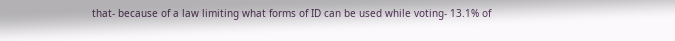that- because of a law limiting what forms of ID can be used while voting- 13.1% of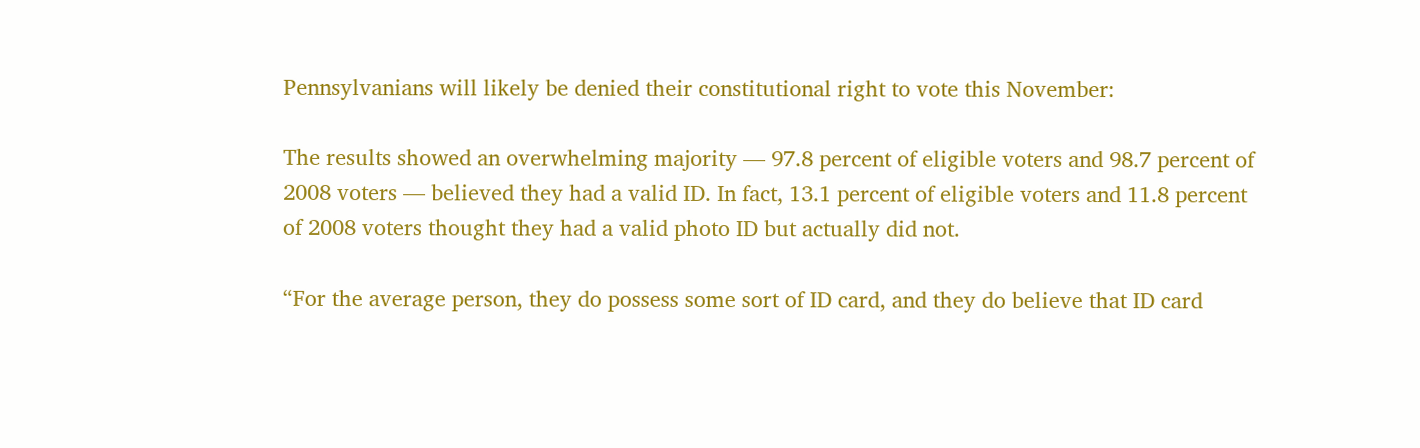Pennsylvanians will likely be denied their constitutional right to vote this November:

The results showed an overwhelming majority — 97.8 percent of eligible voters and 98.7 percent of 2008 voters — believed they had a valid ID. In fact, 13.1 percent of eligible voters and 11.8 percent of 2008 voters thought they had a valid photo ID but actually did not.

“For the average person, they do possess some sort of ID card, and they do believe that ID card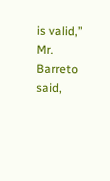is valid,” Mr. Barreto said,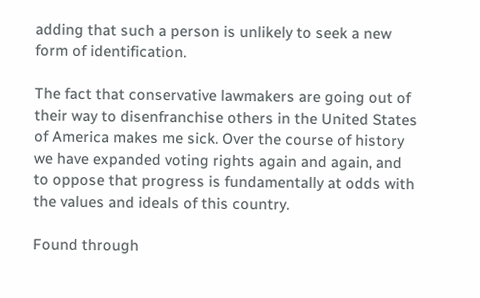adding that such a person is unlikely to seek a new form of identification.

The fact that conservative lawmakers are going out of their way to disenfranchise others in the United States of America makes me sick. Over the course of history we have expanded voting rights again and again, and to oppose that progress is fundamentally at odds with the values and ideals of this country.

Found through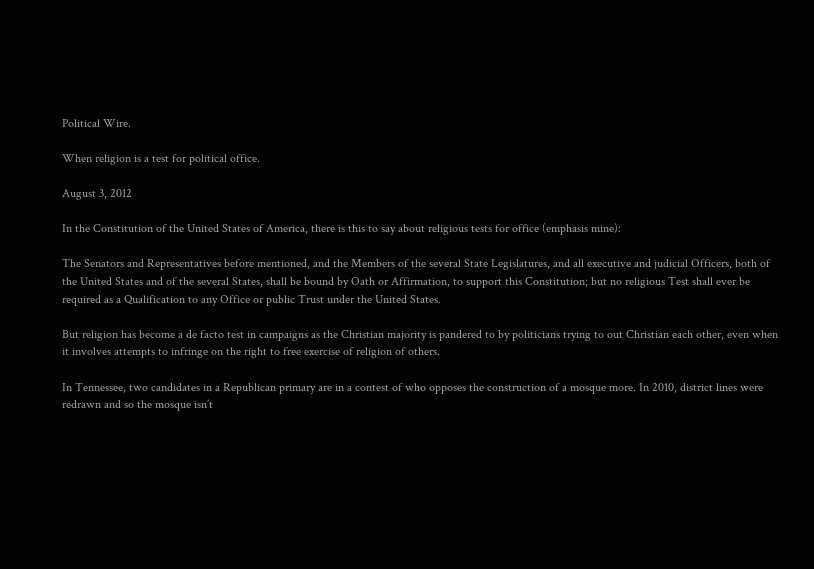Political Wire.

When religion is a test for political office.

August 3, 2012

In the Constitution of the United States of America, there is this to say about religious tests for office (emphasis mine):

The Senators and Representatives before mentioned, and the Members of the several State Legislatures, and all executive and judicial Officers, both of the United States and of the several States, shall be bound by Oath or Affirmation, to support this Constitution; but no religious Test shall ever be required as a Qualification to any Office or public Trust under the United States.

But religion has become a de facto test in campaigns as the Christian majority is pandered to by politicians trying to out Christian each other, even when it involves attempts to infringe on the right to free exercise of religion of others.

In Tennessee, two candidates in a Republican primary are in a contest of who opposes the construction of a mosque more. In 2010, district lines were redrawn and so the mosque isn’t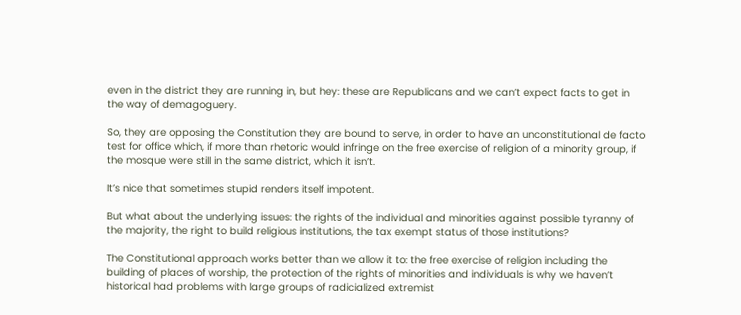even in the district they are running in, but hey: these are Republicans and we can’t expect facts to get in the way of demagoguery.

So, they are opposing the Constitution they are bound to serve, in order to have an unconstitutional de facto test for office which, if more than rhetoric would infringe on the free exercise of religion of a minority group, if the mosque were still in the same district, which it isn’t.

It’s nice that sometimes stupid renders itself impotent.

But what about the underlying issues: the rights of the individual and minorities against possible tyranny of the majority, the right to build religious institutions, the tax exempt status of those institutions?

The Constitutional approach works better than we allow it to: the free exercise of religion including the building of places of worship, the protection of the rights of minorities and individuals is why we haven’t historical had problems with large groups of radicialized extremist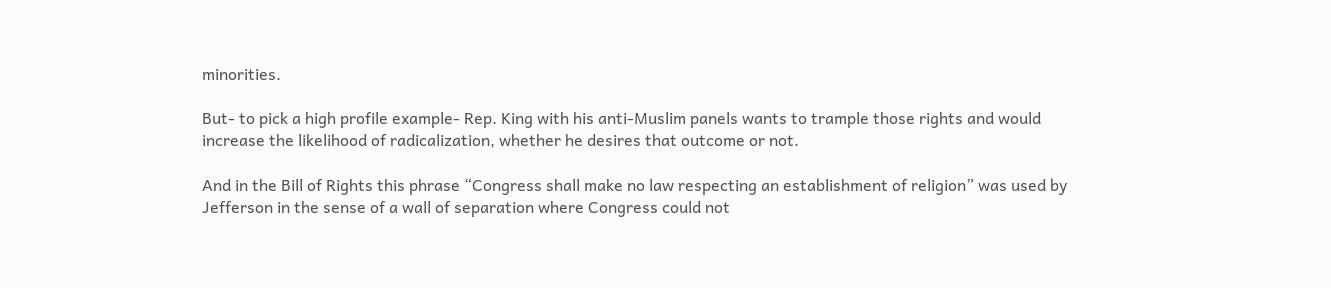minorities.

But- to pick a high profile example- Rep. King with his anti-Muslim panels wants to trample those rights and would increase the likelihood of radicalization, whether he desires that outcome or not.

And in the Bill of Rights this phrase “Congress shall make no law respecting an establishment of religion” was used by Jefferson in the sense of a wall of separation where Congress could not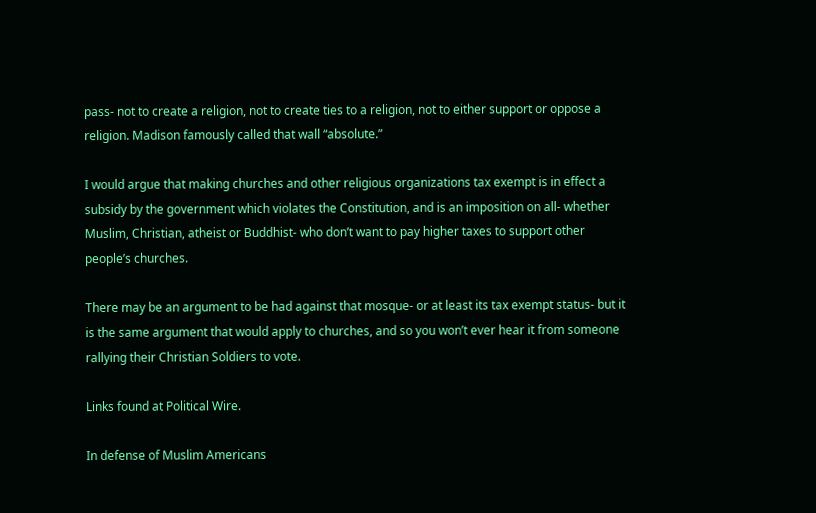pass- not to create a religion, not to create ties to a religion, not to either support or oppose a religion. Madison famously called that wall “absolute.”

I would argue that making churches and other religious organizations tax exempt is in effect a subsidy by the government which violates the Constitution, and is an imposition on all- whether Muslim, Christian, atheist or Buddhist- who don’t want to pay higher taxes to support other people’s churches.

There may be an argument to be had against that mosque- or at least its tax exempt status- but it is the same argument that would apply to churches, and so you won’t ever hear it from someone rallying their Christian Soldiers to vote.

Links found at Political Wire.

In defense of Muslim Americans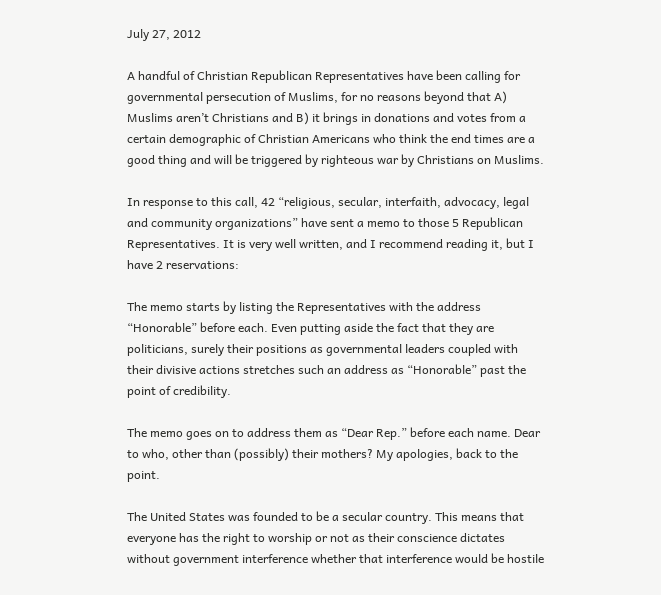July 27, 2012

A handful of Christian Republican Representatives have been calling for governmental persecution of Muslims, for no reasons beyond that A) Muslims aren’t Christians and B) it brings in donations and votes from a certain demographic of Christian Americans who think the end times are a good thing and will be triggered by righteous war by Christians on Muslims.

In response to this call, 42 “religious, secular, interfaith, advocacy, legal and community organizations” have sent a memo to those 5 Republican Representatives. It is very well written, and I recommend reading it, but I have 2 reservations:

The memo starts by listing the Representatives with the address “Honorable” before each. Even putting aside the fact that they are politicians, surely their positions as governmental leaders coupled with their divisive actions stretches such an address as “Honorable” past the point of credibility.

The memo goes on to address them as “Dear Rep.” before each name. Dear to who, other than (possibly) their mothers? My apologies, back to the point.

The United States was founded to be a secular country. This means that everyone has the right to worship or not as their conscience dictates without government interference whether that interference would be hostile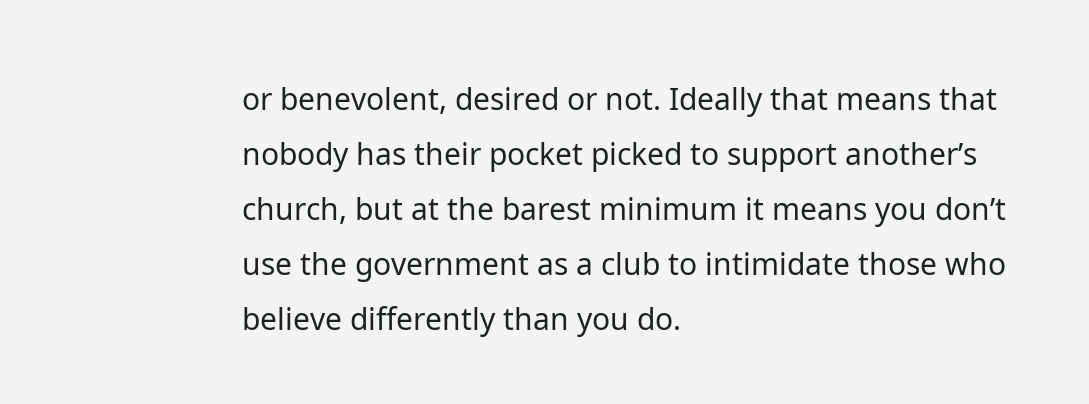or benevolent, desired or not. Ideally that means that nobody has their pocket picked to support another’s church, but at the barest minimum it means you don’t use the government as a club to intimidate those who believe differently than you do.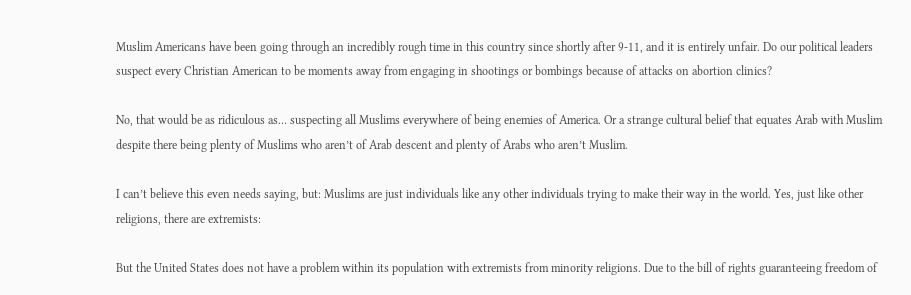Muslim Americans have been going through an incredibly rough time in this country since shortly after 9-11, and it is entirely unfair. Do our political leaders suspect every Christian American to be moments away from engaging in shootings or bombings because of attacks on abortion clinics?

No, that would be as ridiculous as… suspecting all Muslims everywhere of being enemies of America. Or a strange cultural belief that equates Arab with Muslim despite there being plenty of Muslims who aren’t of Arab descent and plenty of Arabs who aren’t Muslim.

I can’t believe this even needs saying, but: Muslims are just individuals like any other individuals trying to make their way in the world. Yes, just like other religions, there are extremists:

But the United States does not have a problem within its population with extremists from minority religions. Due to the bill of rights guaranteeing freedom of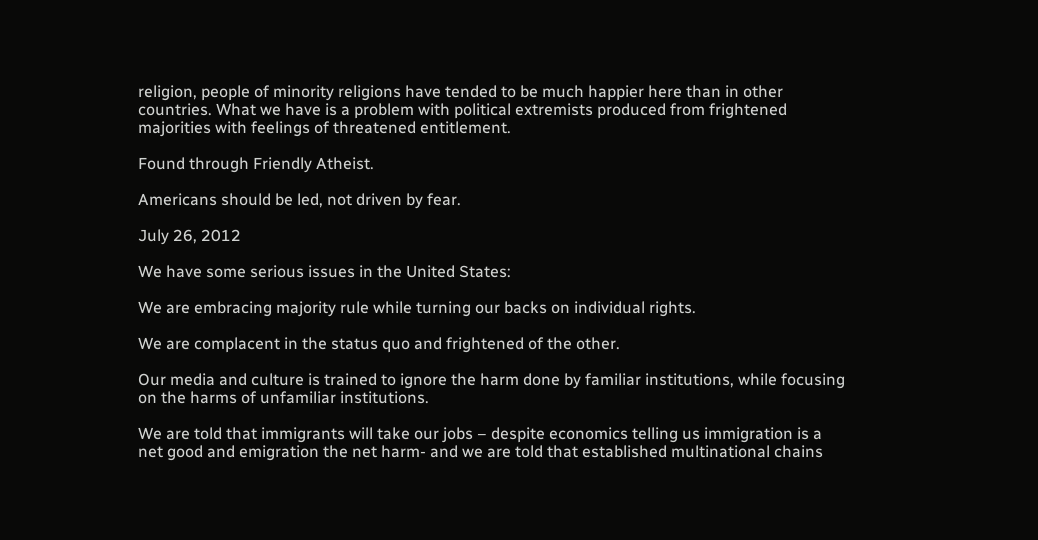religion, people of minority religions have tended to be much happier here than in other countries. What we have is a problem with political extremists produced from frightened majorities with feelings of threatened entitlement.

Found through Friendly Atheist.

Americans should be led, not driven by fear.

July 26, 2012

We have some serious issues in the United States:

We are embracing majority rule while turning our backs on individual rights.

We are complacent in the status quo and frightened of the other.

Our media and culture is trained to ignore the harm done by familiar institutions, while focusing on the harms of unfamiliar institutions.

We are told that immigrants will take our jobs – despite economics telling us immigration is a net good and emigration the net harm- and we are told that established multinational chains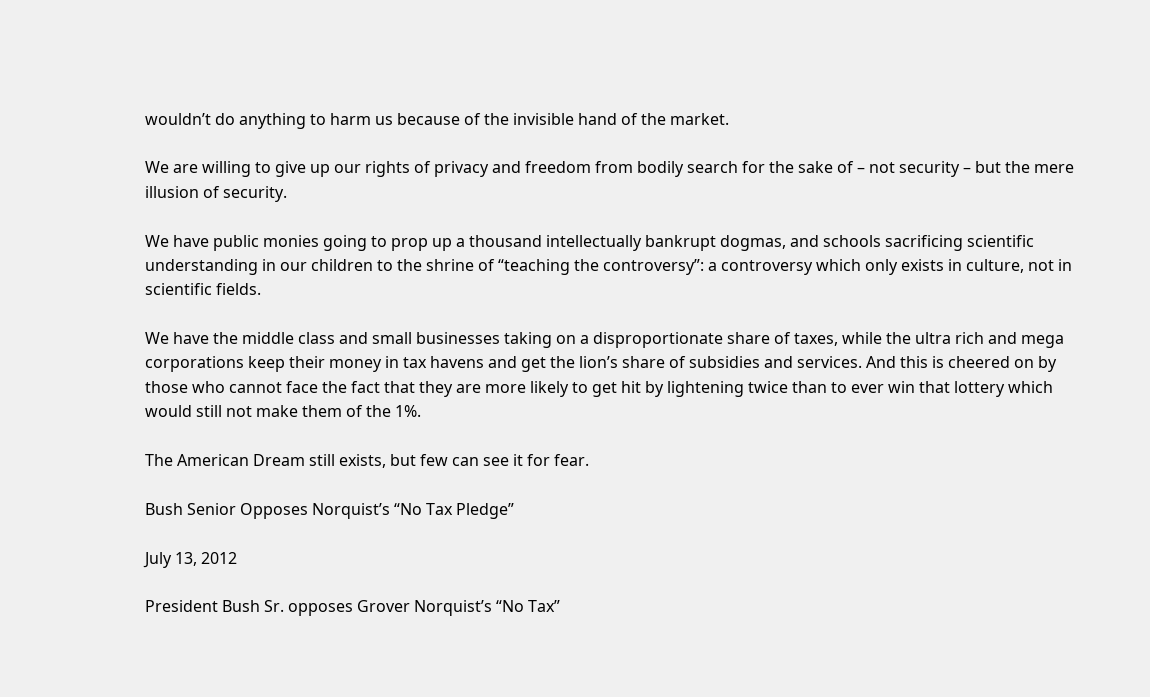wouldn’t do anything to harm us because of the invisible hand of the market.

We are willing to give up our rights of privacy and freedom from bodily search for the sake of – not security – but the mere illusion of security.

We have public monies going to prop up a thousand intellectually bankrupt dogmas, and schools sacrificing scientific understanding in our children to the shrine of “teaching the controversy”: a controversy which only exists in culture, not in scientific fields.

We have the middle class and small businesses taking on a disproportionate share of taxes, while the ultra rich and mega corporations keep their money in tax havens and get the lion’s share of subsidies and services. And this is cheered on by those who cannot face the fact that they are more likely to get hit by lightening twice than to ever win that lottery which would still not make them of the 1%.

The American Dream still exists, but few can see it for fear.

Bush Senior Opposes Norquist’s “No Tax Pledge”

July 13, 2012

President Bush Sr. opposes Grover Norquist’s “No Tax”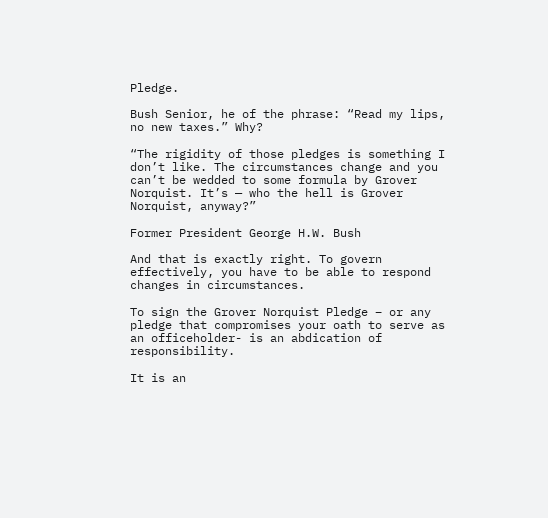Pledge.

Bush Senior, he of the phrase: “Read my lips, no new taxes.” Why?

“The rigidity of those pledges is something I don’t like. The circumstances change and you can’t be wedded to some formula by Grover Norquist. It’s — who the hell is Grover Norquist, anyway?”

Former President George H.W. Bush

And that is exactly right. To govern effectively, you have to be able to respond changes in circumstances.

To sign the Grover Norquist Pledge – or any pledge that compromises your oath to serve as an officeholder- is an abdication of responsibility.

It is an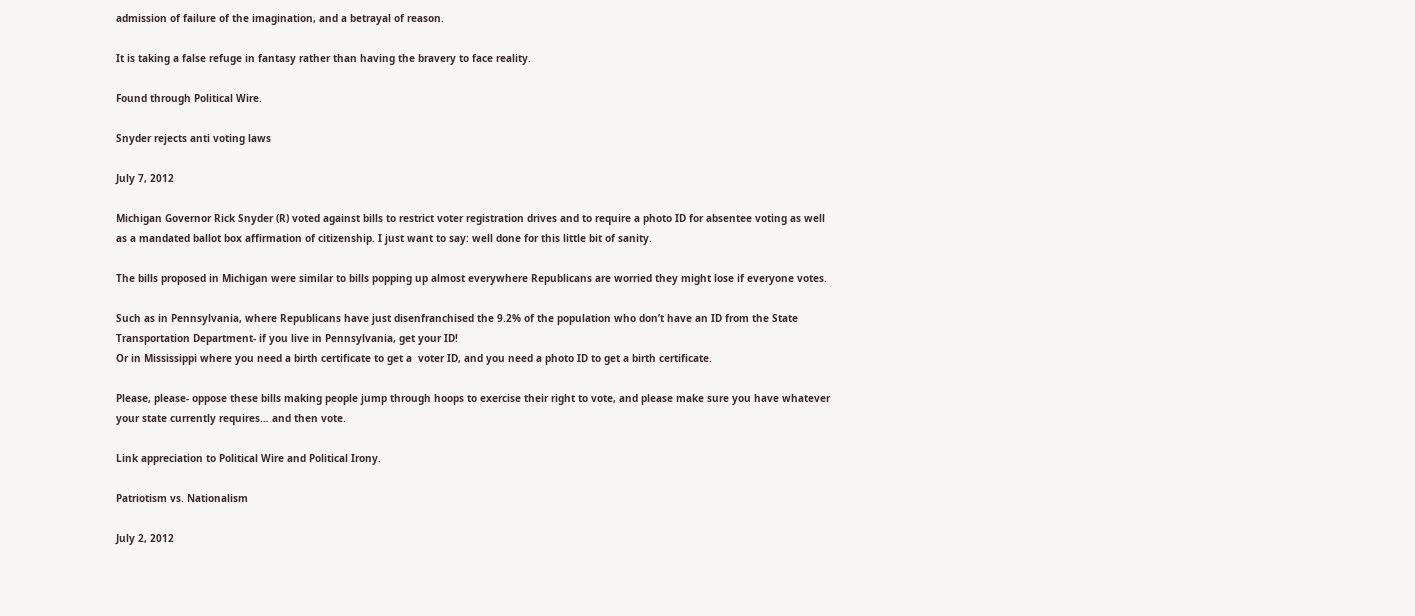admission of failure of the imagination, and a betrayal of reason.

It is taking a false refuge in fantasy rather than having the bravery to face reality.

Found through Political Wire.

Snyder rejects anti voting laws

July 7, 2012

Michigan Governor Rick Snyder (R) voted against bills to restrict voter registration drives and to require a photo ID for absentee voting as well as a mandated ballot box affirmation of citizenship. I just want to say: well done for this little bit of sanity.

The bills proposed in Michigan were similar to bills popping up almost everywhere Republicans are worried they might lose if everyone votes.

Such as in Pennsylvania, where Republicans have just disenfranchised the 9.2% of the population who don’t have an ID from the State Transportation Department- if you live in Pennsylvania, get your ID!
Or in Mississippi where you need a birth certificate to get a  voter ID, and you need a photo ID to get a birth certificate.

Please, please- oppose these bills making people jump through hoops to exercise their right to vote, and please make sure you have whatever your state currently requires… and then vote.

Link appreciation to Political Wire and Political Irony.

Patriotism vs. Nationalism

July 2, 2012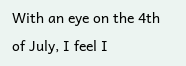With an eye on the 4th of July, I feel I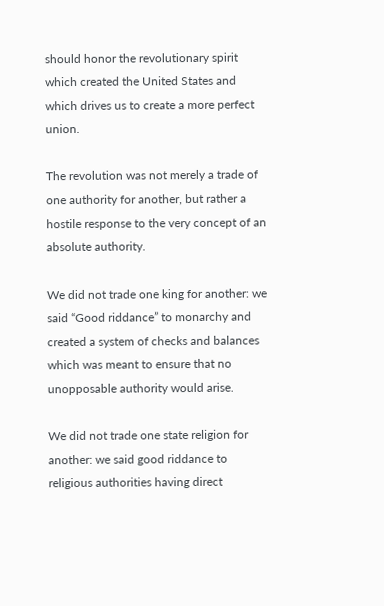should honor the revolutionary spirit which created the United States and which drives us to create a more perfect union.

The revolution was not merely a trade of one authority for another, but rather a hostile response to the very concept of an absolute authority.

We did not trade one king for another: we said “Good riddance” to monarchy and created a system of checks and balances which was meant to ensure that no unopposable authority would arise.

We did not trade one state religion for another: we said good riddance to religious authorities having direct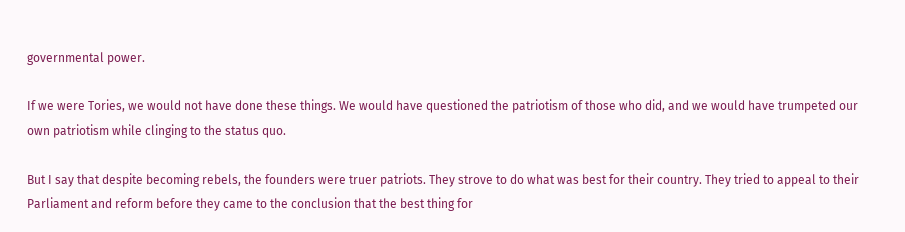governmental power.

If we were Tories, we would not have done these things. We would have questioned the patriotism of those who did, and we would have trumpeted our own patriotism while clinging to the status quo.

But I say that despite becoming rebels, the founders were truer patriots. They strove to do what was best for their country. They tried to appeal to their Parliament and reform before they came to the conclusion that the best thing for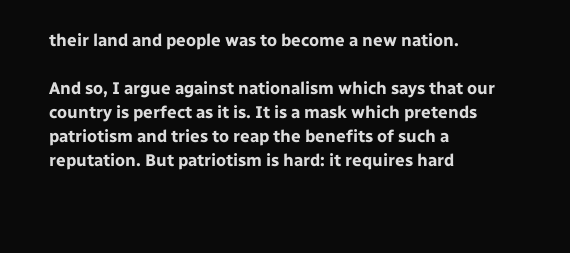their land and people was to become a new nation.

And so, I argue against nationalism which says that our country is perfect as it is. It is a mask which pretends patriotism and tries to reap the benefits of such a reputation. But patriotism is hard: it requires hard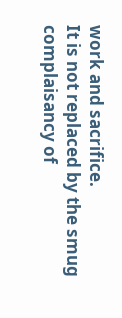work and sacrifice.
It is not replaced by the smug complaisancy of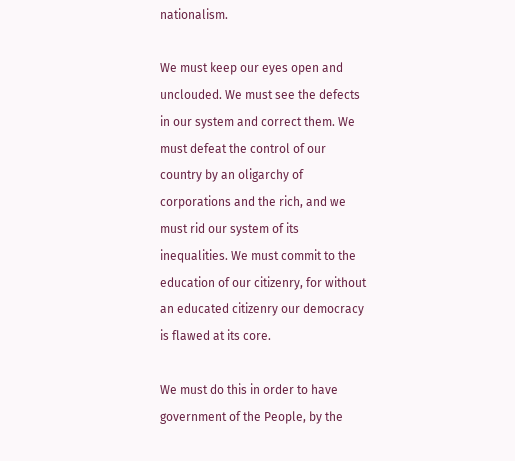nationalism.

We must keep our eyes open and unclouded. We must see the defects in our system and correct them. We must defeat the control of our country by an oligarchy of corporations and the rich, and we must rid our system of its inequalities. We must commit to the education of our citizenry, for without an educated citizenry our democracy is flawed at its core.

We must do this in order to have government of the People, by the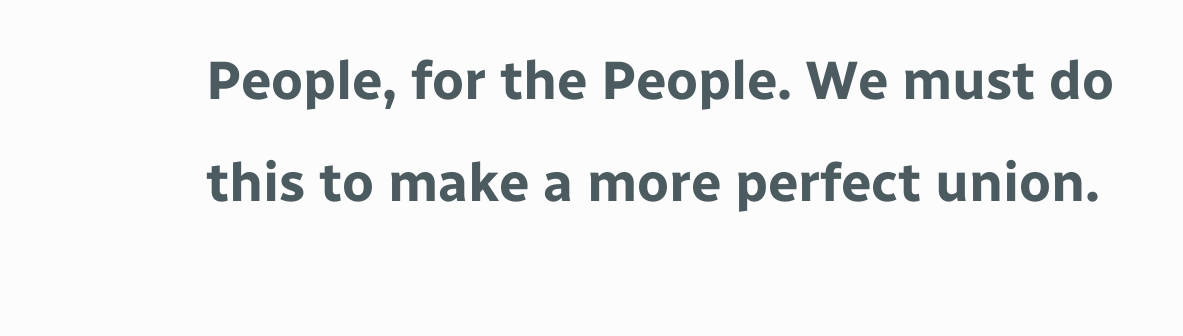People, for the People. We must do this to make a more perfect union.